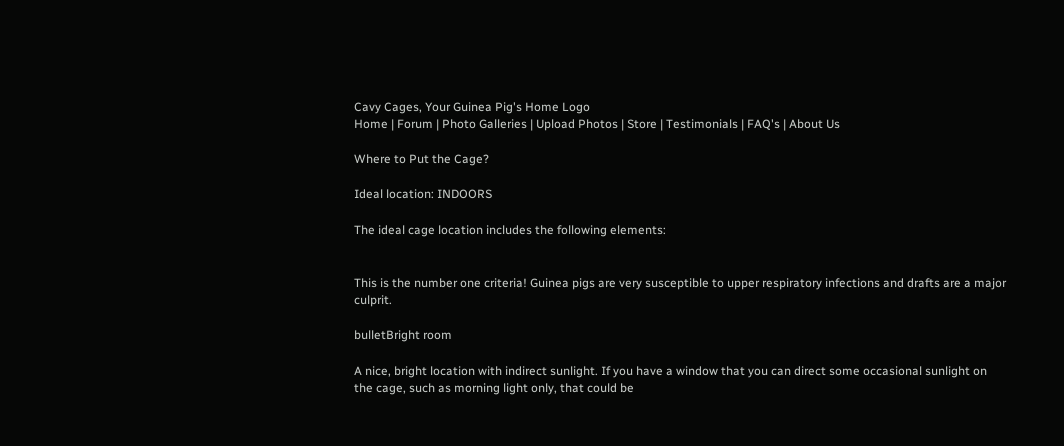Cavy Cages, Your Guinea Pig's Home Logo
Home | Forum | Photo Galleries | Upload Photos | Store | Testimonials | FAQ's | About Us

Where to Put the Cage?

Ideal location: INDOORS

The ideal cage location includes the following elements:


This is the number one criteria! Guinea pigs are very susceptible to upper respiratory infections and drafts are a major culprit.

bulletBright room

A nice, bright location with indirect sunlight. If you have a window that you can direct some occasional sunlight on the cage, such as morning light only, that could be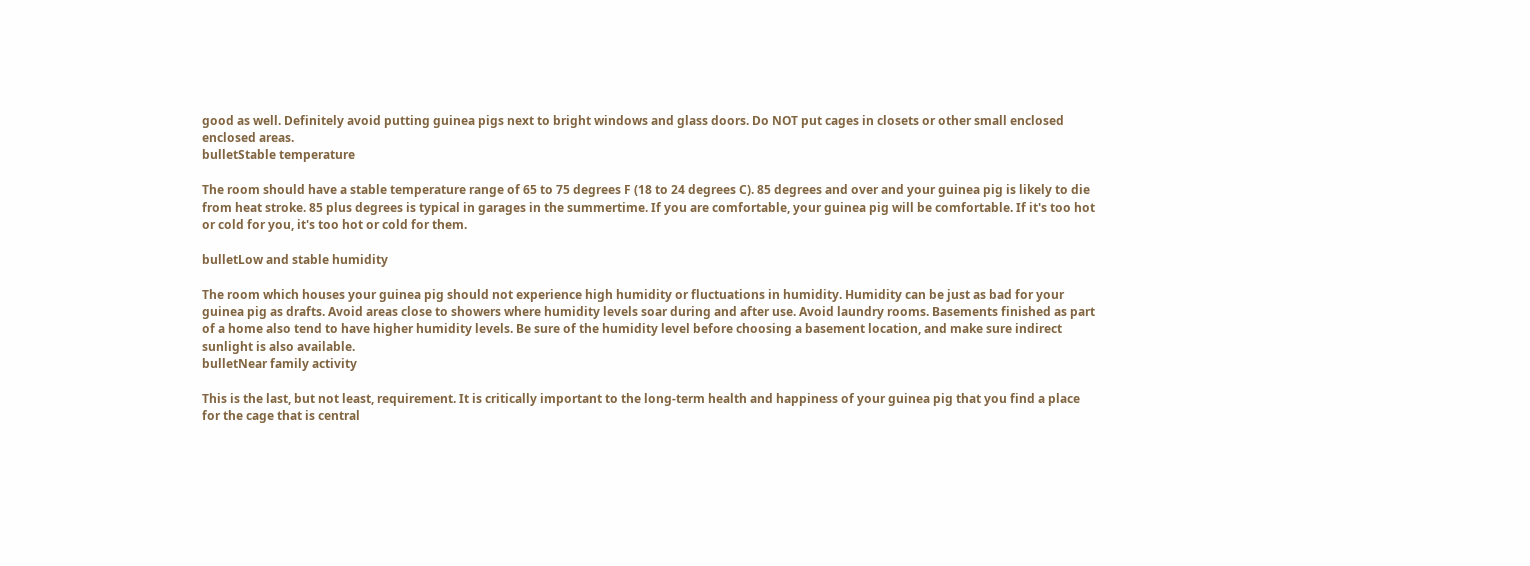good as well. Definitely avoid putting guinea pigs next to bright windows and glass doors. Do NOT put cages in closets or other small enclosed enclosed areas.
bulletStable temperature

The room should have a stable temperature range of 65 to 75 degrees F (18 to 24 degrees C). 85 degrees and over and your guinea pig is likely to die from heat stroke. 85 plus degrees is typical in garages in the summertime. If you are comfortable, your guinea pig will be comfortable. If it's too hot or cold for you, it's too hot or cold for them.

bulletLow and stable humidity

The room which houses your guinea pig should not experience high humidity or fluctuations in humidity. Humidity can be just as bad for your guinea pig as drafts. Avoid areas close to showers where humidity levels soar during and after use. Avoid laundry rooms. Basements finished as part of a home also tend to have higher humidity levels. Be sure of the humidity level before choosing a basement location, and make sure indirect sunlight is also available.
bulletNear family activity

This is the last, but not least, requirement. It is critically important to the long-term health and happiness of your guinea pig that you find a place for the cage that is central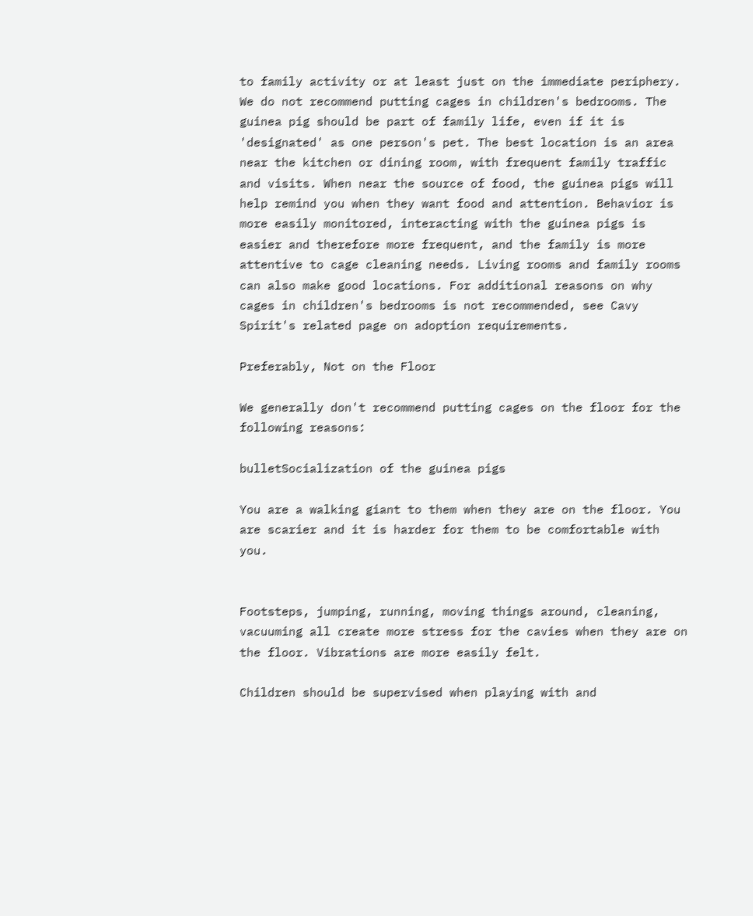to family activity or at least just on the immediate periphery. We do not recommend putting cages in children's bedrooms. The guinea pig should be part of family life, even if it is 'designated' as one person's pet. The best location is an area near the kitchen or dining room, with frequent family traffic and visits. When near the source of food, the guinea pigs will help remind you when they want food and attention. Behavior is more easily monitored, interacting with the guinea pigs is easier and therefore more frequent, and the family is more attentive to cage cleaning needs. Living rooms and family rooms can also make good locations. For additional reasons on why cages in children's bedrooms is not recommended, see Cavy Spirit's related page on adoption requirements.

Preferably, Not on the Floor

We generally don't recommend putting cages on the floor for the following reasons:

bulletSocialization of the guinea pigs

You are a walking giant to them when they are on the floor. You are scarier and it is harder for them to be comfortable with you.


Footsteps, jumping, running, moving things around, cleaning, vacuuming all create more stress for the cavies when they are on the floor. Vibrations are more easily felt.

Children should be supervised when playing with and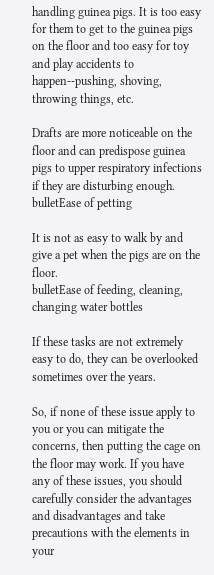handling guinea pigs. It is too easy for them to get to the guinea pigs on the floor and too easy for toy and play accidents to happen--pushing, shoving, throwing things, etc.

Drafts are more noticeable on the floor and can predispose guinea pigs to upper respiratory infections if they are disturbing enough.
bulletEase of petting

It is not as easy to walk by and give a pet when the pigs are on the floor.
bulletEase of feeding, cleaning, changing water bottles

If these tasks are not extremely easy to do, they can be overlooked sometimes over the years.

So, if none of these issue apply to you or you can mitigate the concerns, then putting the cage on the floor may work. If you have any of these issues, you should carefully consider the advantages and disadvantages and take precautions with the elements in your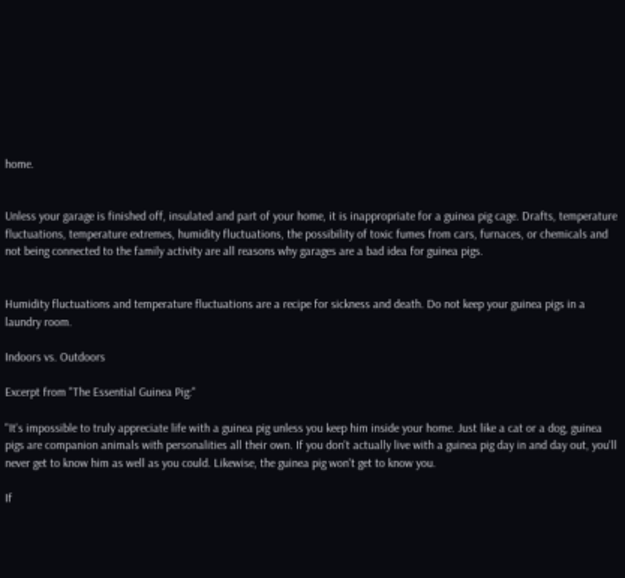home.


Unless your garage is finished off, insulated and part of your home, it is inappropriate for a guinea pig cage. Drafts, temperature fluctuations, temperature extremes, humidity fluctuations, the possibility of toxic fumes from cars, furnaces, or chemicals and not being connected to the family activity are all reasons why garages are a bad idea for guinea pigs.


Humidity fluctuations and temperature fluctuations are a recipe for sickness and death. Do not keep your guinea pigs in a laundry room.

Indoors vs. Outdoors

Excerpt from "The Essential Guinea Pig:"

"It's impossible to truly appreciate life with a guinea pig unless you keep him inside your home. Just like a cat or a dog, guinea pigs are companion animals with personalities all their own. If you don't actually live with a guinea pig day in and day out, you'll never get to know him as well as you could. Likewise, the guinea pig won't get to know you.

If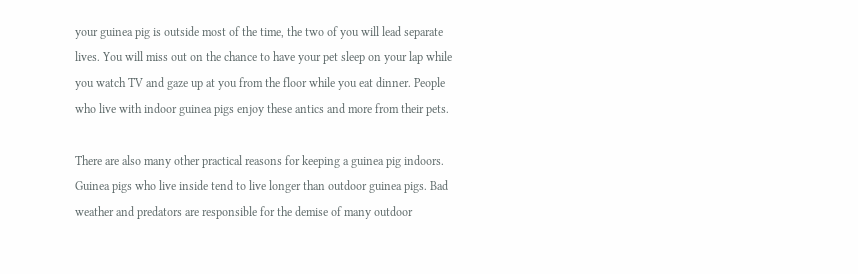your guinea pig is outside most of the time, the two of you will lead separate lives. You will miss out on the chance to have your pet sleep on your lap while you watch TV and gaze up at you from the floor while you eat dinner. People who live with indoor guinea pigs enjoy these antics and more from their pets.

There are also many other practical reasons for keeping a guinea pig indoors. Guinea pigs who live inside tend to live longer than outdoor guinea pigs. Bad weather and predators are responsible for the demise of many outdoor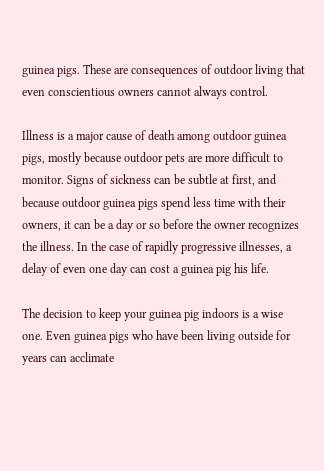guinea pigs. These are consequences of outdoor living that even conscientious owners cannot always control.

Illness is a major cause of death among outdoor guinea pigs, mostly because outdoor pets are more difficult to monitor. Signs of sickness can be subtle at first, and because outdoor guinea pigs spend less time with their owners, it can be a day or so before the owner recognizes the illness. In the case of rapidly progressive illnesses, a delay of even one day can cost a guinea pig his life.

The decision to keep your guinea pig indoors is a wise one. Even guinea pigs who have been living outside for years can acclimate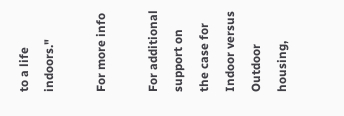to a life indoors."

For more info

For additional support on the case for Indoor versus Outdoor housing,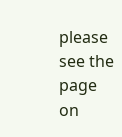please see the page on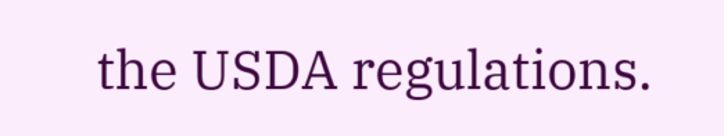the USDA regulations.